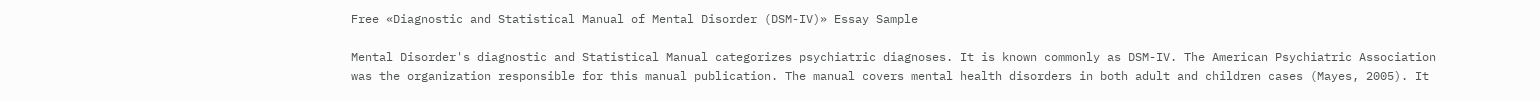Free «Diagnostic and Statistical Manual of Mental Disorder (DSM-IV)» Essay Sample

Mental Disorder's diagnostic and Statistical Manual categorizes psychiatric diagnoses. It is known commonly as DSM-IV. The American Psychiatric Association was the organization responsible for this manual publication. The manual covers mental health disorders in both adult and children cases (Mayes, 2005). It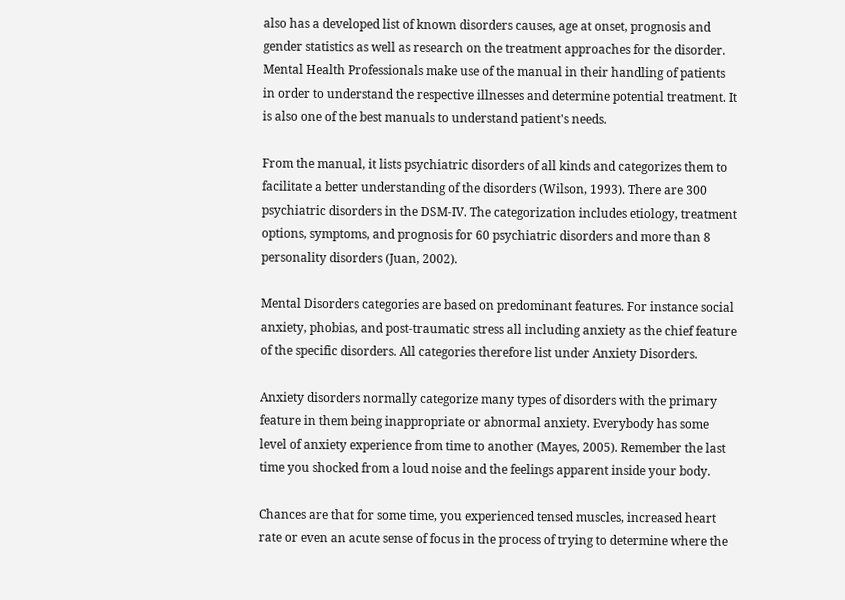also has a developed list of known disorders causes, age at onset, prognosis and gender statistics as well as research on the treatment approaches for the disorder. Mental Health Professionals make use of the manual in their handling of patients in order to understand the respective illnesses and determine potential treatment. It is also one of the best manuals to understand patient's needs.

From the manual, it lists psychiatric disorders of all kinds and categorizes them to facilitate a better understanding of the disorders (Wilson, 1993). There are 300 psychiatric disorders in the DSM-IV. The categorization includes etiology, treatment options, symptoms, and prognosis for 60 psychiatric disorders and more than 8 personality disorders (Juan, 2002).

Mental Disorders categories are based on predominant features. For instance social anxiety, phobias, and post-traumatic stress all including anxiety as the chief feature of the specific disorders. All categories therefore list under Anxiety Disorders.

Anxiety disorders normally categorize many types of disorders with the primary feature in them being inappropriate or abnormal anxiety. Everybody has some level of anxiety experience from time to another (Mayes, 2005). Remember the last time you shocked from a loud noise and the feelings apparent inside your body.

Chances are that for some time, you experienced tensed muscles, increased heart rate or even an acute sense of focus in the process of trying to determine where the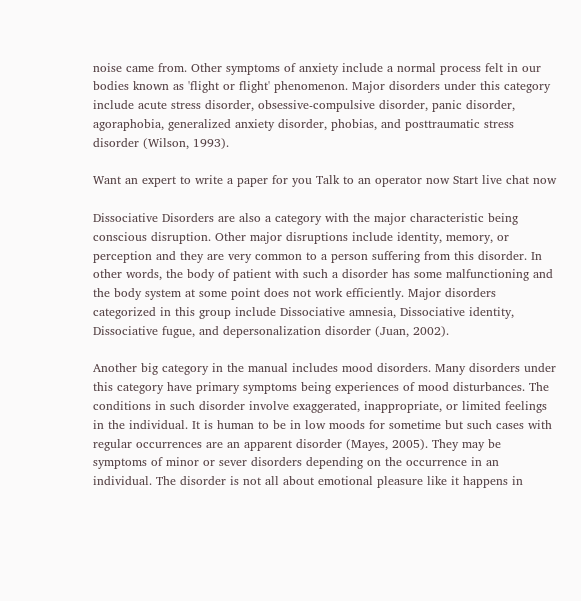noise came from. Other symptoms of anxiety include a normal process felt in our bodies known as 'flight or flight' phenomenon. Major disorders under this category include acute stress disorder, obsessive-compulsive disorder, panic disorder, agoraphobia, generalized anxiety disorder, phobias, and posttraumatic stress disorder (Wilson, 1993).

Want an expert to write a paper for you Talk to an operator now Start live chat now

Dissociative Disorders are also a category with the major characteristic being conscious disruption. Other major disruptions include identity, memory, or perception and they are very common to a person suffering from this disorder. In other words, the body of patient with such a disorder has some malfunctioning and the body system at some point does not work efficiently. Major disorders categorized in this group include Dissociative amnesia, Dissociative identity, Dissociative fugue, and depersonalization disorder (Juan, 2002).

Another big category in the manual includes mood disorders. Many disorders under this category have primary symptoms being experiences of mood disturbances. The conditions in such disorder involve exaggerated, inappropriate, or limited feelings in the individual. It is human to be in low moods for sometime but such cases with regular occurrences are an apparent disorder (Mayes, 2005). They may be symptoms of minor or sever disorders depending on the occurrence in an individual. The disorder is not all about emotional pleasure like it happens in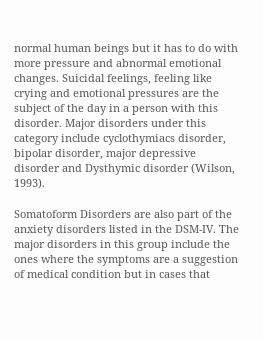normal human beings but it has to do with more pressure and abnormal emotional changes. Suicidal feelings, feeling like crying and emotional pressures are the subject of the day in a person with this disorder. Major disorders under this category include cyclothymiacs disorder, bipolar disorder, major depressive disorder and Dysthymic disorder (Wilson, 1993).

Somatoform Disorders are also part of the anxiety disorders listed in the DSM-IV. The major disorders in this group include the ones where the symptoms are a suggestion of medical condition but in cases that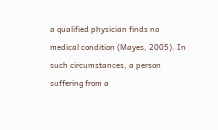a qualified physician finds no medical condition (Mayes, 2005). In such circumstances, a person suffering from a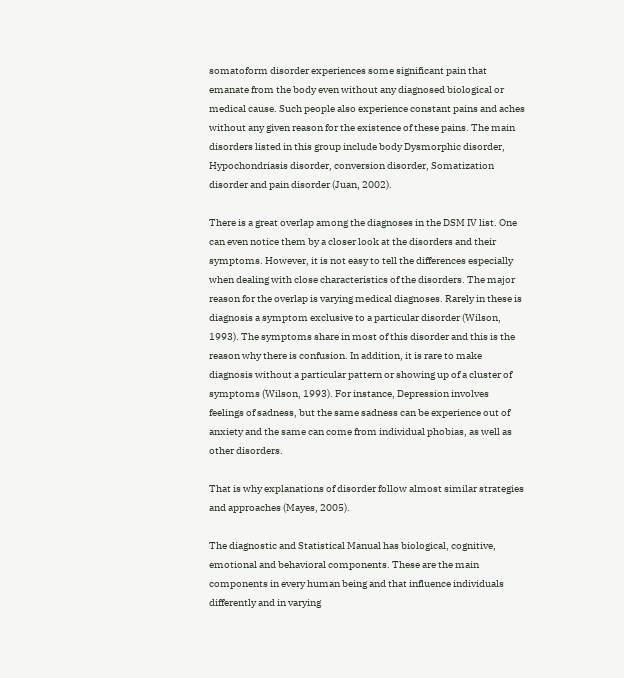somatoform disorder experiences some significant pain that emanate from the body even without any diagnosed biological or medical cause. Such people also experience constant pains and aches without any given reason for the existence of these pains. The main disorders listed in this group include body Dysmorphic disorder, Hypochondriasis disorder, conversion disorder, Somatization disorder and pain disorder (Juan, 2002).

There is a great overlap among the diagnoses in the DSM IV list. One can even notice them by a closer look at the disorders and their symptoms. However, it is not easy to tell the differences especially when dealing with close characteristics of the disorders. The major reason for the overlap is varying medical diagnoses. Rarely in these is diagnosis a symptom exclusive to a particular disorder (Wilson, 1993). The symptoms share in most of this disorder and this is the reason why there is confusion. In addition, it is rare to make diagnosis without a particular pattern or showing up of a cluster of symptoms (Wilson, 1993). For instance, Depression involves feelings of sadness, but the same sadness can be experience out of anxiety and the same can come from individual phobias, as well as other disorders.

That is why explanations of disorder follow almost similar strategies and approaches (Mayes, 2005).

The diagnostic and Statistical Manual has biological, cognitive, emotional and behavioral components. These are the main components in every human being and that influence individuals differently and in varying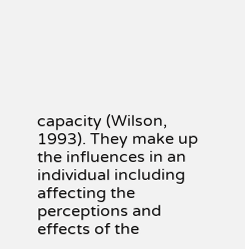capacity (Wilson, 1993). They make up the influences in an individual including affecting the perceptions and effects of the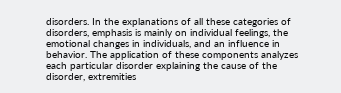disorders. In the explanations of all these categories of disorders, emphasis is mainly on individual feelings, the emotional changes in individuals, and an influence in behavior. The application of these components analyzes each particular disorder explaining the cause of the disorder, extremities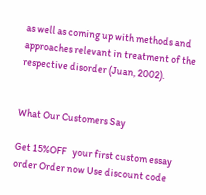as well as coming up with methods and approaches relevant in treatment of the respective disorder (Juan, 2002).


What Our Customers Say

Get 15%OFF   your first custom essay order Order now Use discount code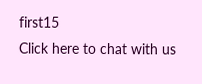first15
Click here to chat with us